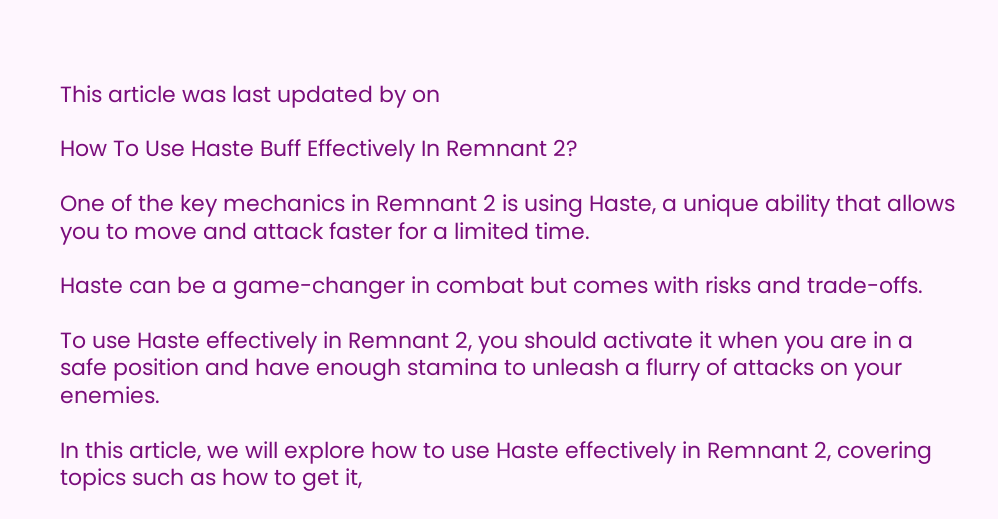This article was last updated by on

How To Use Haste Buff Effectively In Remnant 2?

One of the key mechanics in Remnant 2 is using Haste, a unique ability that allows you to move and attack faster for a limited time.

Haste can be a game-changer in combat but comes with risks and trade-offs.

To use Haste effectively in Remnant 2, you should activate it when you are in a safe position and have enough stamina to unleash a flurry of attacks on your enemies.

In this article, we will explore how to use Haste effectively in Remnant 2, covering topics such as how to get it,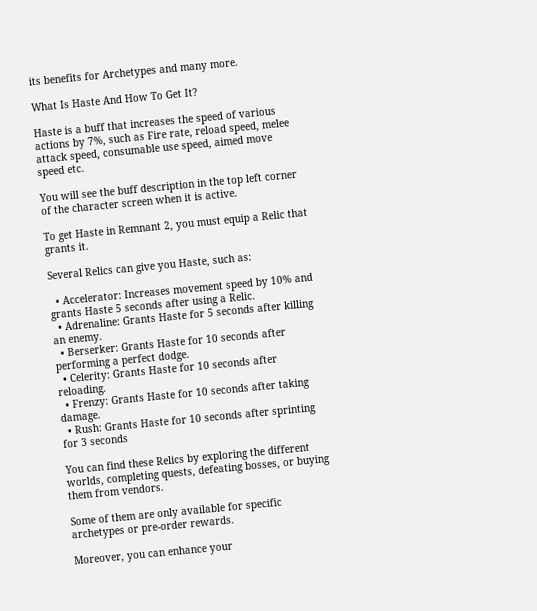its benefits for Archetypes and many more.

What Is Haste And How To Get It?

Haste is a buff that increases the speed of various actions by 7%, such as Fire rate, reload speed, melee attack speed, consumable use speed, aimed move speed etc.

You will see the buff description in the top left corner of the character screen when it is active.

To get Haste in Remnant 2, you must equip a Relic that grants it.

Several Relics can give you Haste, such as:

  • Accelerator: Increases movement speed by 10% and grants Haste 5 seconds after using a Relic.
  • Adrenaline: Grants Haste for 5 seconds after killing an enemy.
  • Berserker: Grants Haste for 10 seconds after performing a perfect dodge.
  • Celerity: Grants Haste for 10 seconds after reloading.
  • Frenzy: Grants Haste for 10 seconds after taking damage.
  • Rush: Grants Haste for 10 seconds after sprinting for 3 seconds

You can find these Relics by exploring the different worlds, completing quests, defeating bosses, or buying them from vendors.

Some of them are only available for specific archetypes or pre-order rewards.

Moreover, you can enhance your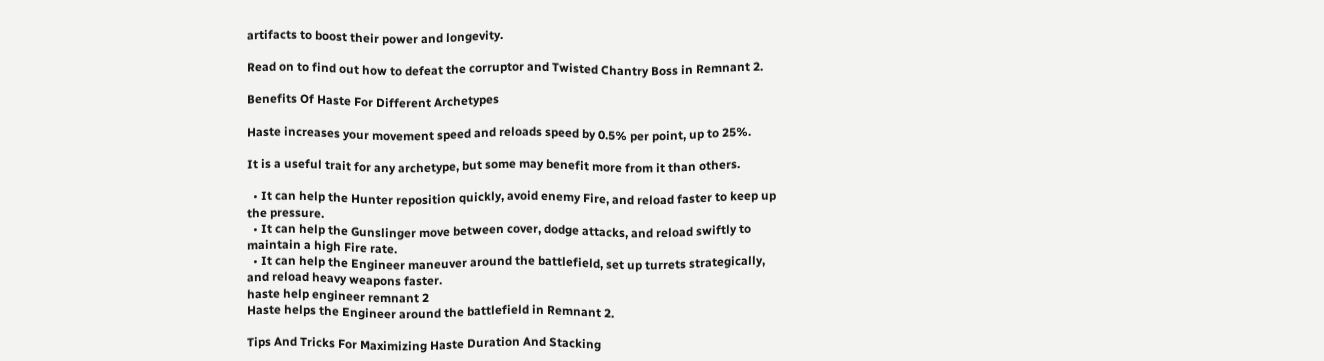artifacts to boost their power and longevity.

Read on to find out how to defeat the corruptor and Twisted Chantry Boss in Remnant 2.

Benefits Of Haste For Different Archetypes

Haste increases your movement speed and reloads speed by 0.5% per point, up to 25%.

It is a useful trait for any archetype, but some may benefit more from it than others.

  • It can help the Hunter reposition quickly, avoid enemy Fire, and reload faster to keep up the pressure.
  • It can help the Gunslinger move between cover, dodge attacks, and reload swiftly to maintain a high Fire rate.
  • It can help the Engineer maneuver around the battlefield, set up turrets strategically, and reload heavy weapons faster.
haste help engineer remnant 2
Haste helps the Engineer around the battlefield in Remnant 2.

Tips And Tricks For Maximizing Haste Duration And Stacking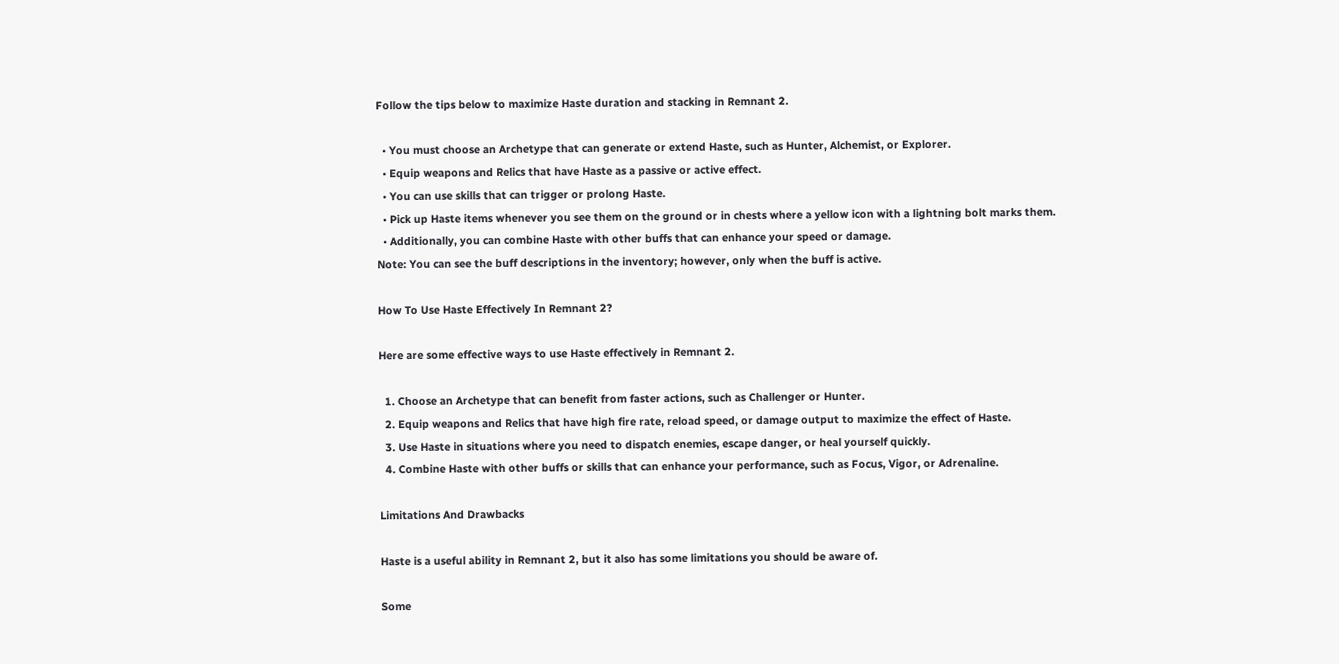Follow the tips below to maximize Haste duration and stacking in Remnant 2.

  • You must choose an Archetype that can generate or extend Haste, such as Hunter, Alchemist, or Explorer.
  • Equip weapons and Relics that have Haste as a passive or active effect.
  • You can use skills that can trigger or prolong Haste.
  • Pick up Haste items whenever you see them on the ground or in chests where a yellow icon with a lightning bolt marks them.
  • Additionally, you can combine Haste with other buffs that can enhance your speed or damage.
Note: You can see the buff descriptions in the inventory; however, only when the buff is active.

How To Use Haste Effectively In Remnant 2?

Here are some effective ways to use Haste effectively in Remnant 2.

  1. Choose an Archetype that can benefit from faster actions, such as Challenger or Hunter.
  2. Equip weapons and Relics that have high fire rate, reload speed, or damage output to maximize the effect of Haste.
  3. Use Haste in situations where you need to dispatch enemies, escape danger, or heal yourself quickly.
  4. Combine Haste with other buffs or skills that can enhance your performance, such as Focus, Vigor, or Adrenaline.

Limitations And Drawbacks

Haste is a useful ability in Remnant 2, but it also has some limitations you should be aware of.

Some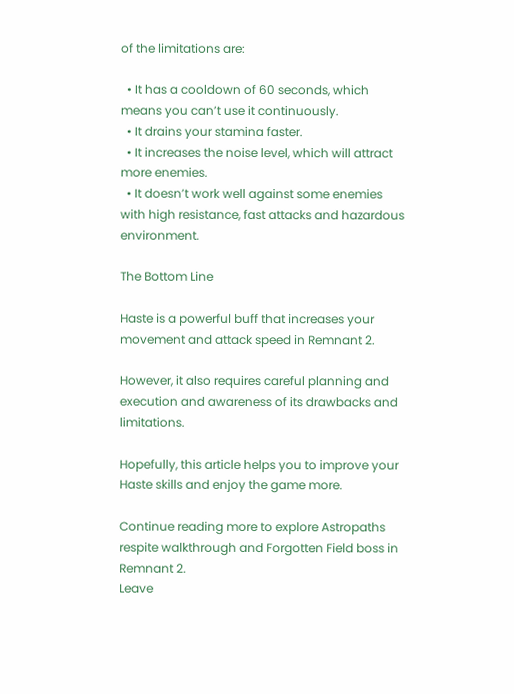of the limitations are:

  • It has a cooldown of 60 seconds, which means you can’t use it continuously.
  • It drains your stamina faster.
  • It increases the noise level, which will attract more enemies.
  • It doesn’t work well against some enemies with high resistance, fast attacks and hazardous environment.

The Bottom Line

Haste is a powerful buff that increases your movement and attack speed in Remnant 2.

However, it also requires careful planning and execution and awareness of its drawbacks and limitations.

Hopefully, this article helps you to improve your Haste skills and enjoy the game more.

Continue reading more to explore Astropaths respite walkthrough and Forgotten Field boss in Remnant 2.
Leave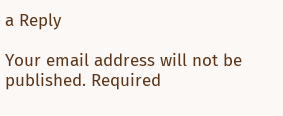a Reply

Your email address will not be published. Required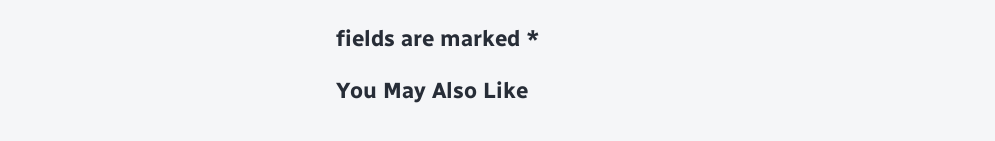fields are marked *

You May Also Like